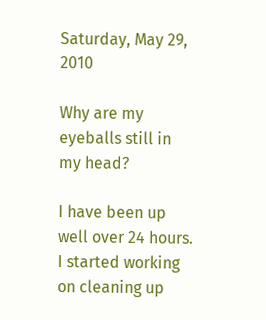Saturday, May 29, 2010

Why are my eyeballs still in my head?

I have been up well over 24 hours.  I started working on cleaning up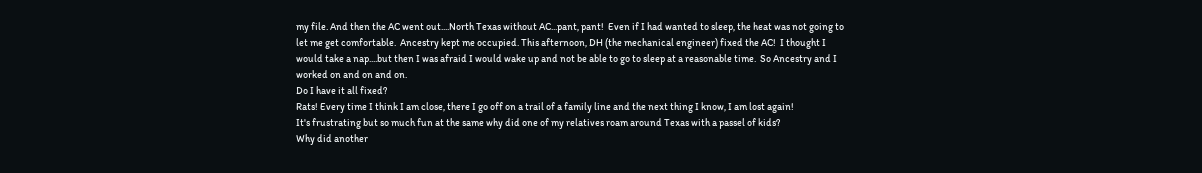my file. And then the AC went out....North Texas without AC...pant, pant!  Even if I had wanted to sleep, the heat was not going to let me get comfortable.  Ancestry kept me occupied. This afternoon, DH (the mechanical engineer) fixed the AC!  I thought I would take a nap....but then I was afraid I would wake up and not be able to go to sleep at a reasonable time.  So Ancestry and I worked on and on and on.
Do I have it all fixed?
Rats! Every time I think I am close, there I go off on a trail of a family line and the next thing I know, I am lost again!
It's frustrating but so much fun at the same why did one of my relatives roam around Texas with a passel of kids?
Why did another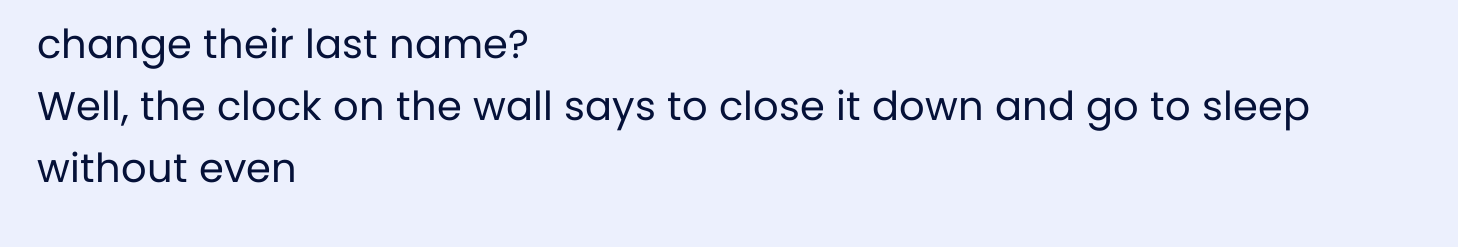change their last name?
Well, the clock on the wall says to close it down and go to sleep without even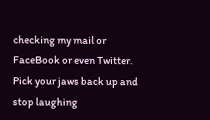checking my mail or FaceBook or even Twitter.
Pick your jaws back up and stop laughing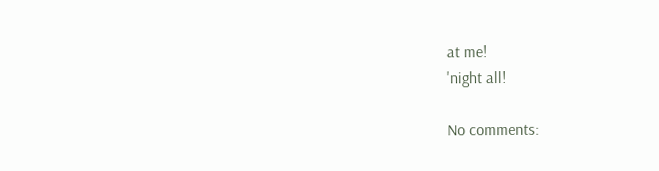at me!
'night all!

No comments: